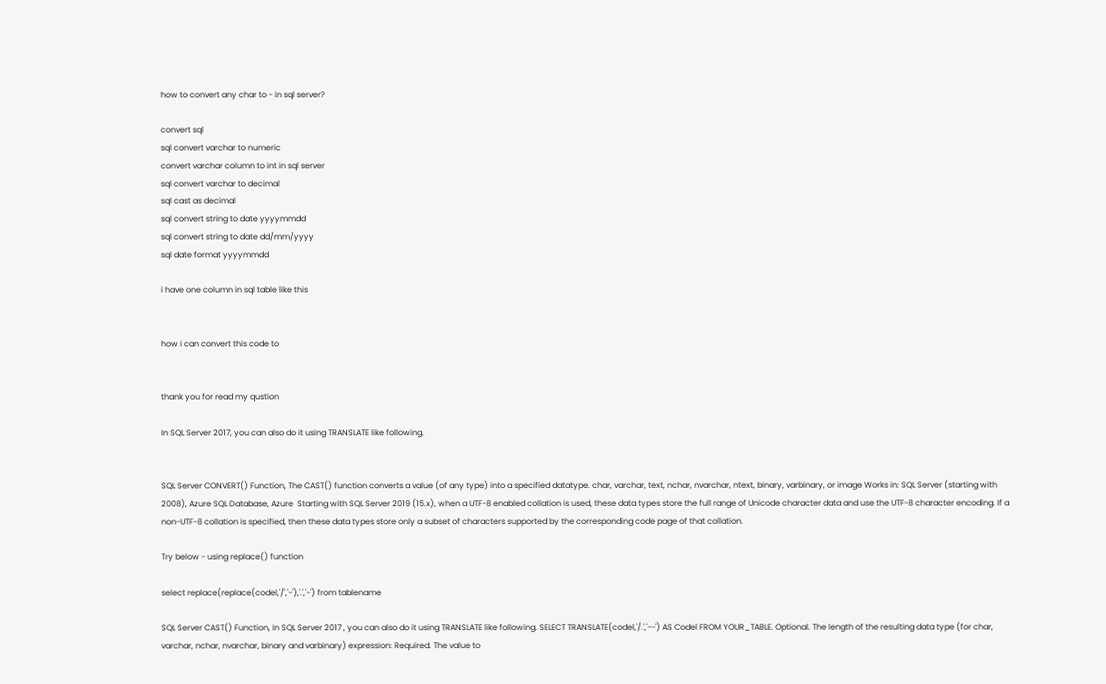how to convert any char to - in sql server?

convert sql
sql convert varchar to numeric
convert varchar column to int in sql server
sql convert varchar to decimal
sql cast as decimal
sql convert string to date yyyymmdd
sql convert string to date dd/mm/yyyy
sql date format yyyymmdd

i have one column in sql table like this


how i can convert this code to


thank you for read my qustion

In SQL Server 2017, you can also do it using TRANSLATE like following.


SQL Server CONVERT() Function, The CAST() function converts a value (of any type) into a specified datatype. char, varchar, text, nchar, nvarchar, ntext, binary, varbinary, or image Works in: SQL Server (starting with 2008), Azure SQL Database, Azure  Starting with SQL Server 2019 (15.x), when a UTF-8 enabled collation is used, these data types store the full range of Unicode character data and use the UTF-8 character encoding. If a non-UTF-8 collation is specified, then these data types store only a subset of characters supported by the corresponding code page of that collation.

Try below - using replace() function

select replace(replace(codel,'/','-'),'.','-') from tablename

SQL Server CAST() Function, In SQL Server 2017 , you can also do it using TRANSLATE like following. SELECT TRANSLATE(codel,'/.','--') AS Codel FROM YOUR_TABLE. Optional. The length of the resulting data type (for char, varchar, nchar, nvarchar, binary and varbinary) expression: Required. The value to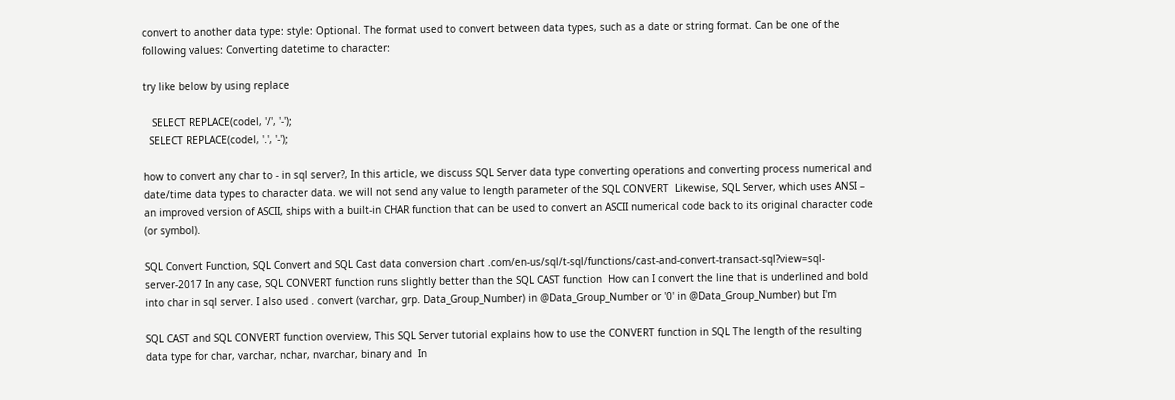convert to another data type: style: Optional. The format used to convert between data types, such as a date or string format. Can be one of the following values: Converting datetime to character:

try like below by using replace

   SELECT REPLACE(codel, '/', '-');
  SELECT REPLACE(codel, '.', '-');

how to convert any char to - in sql server?, In this article, we discuss SQL Server data type converting operations and converting process numerical and date/time data types to character data. we will not send any value to length parameter of the SQL CONVERT  Likewise, SQL Server, which uses ANSI – an improved version of ASCII, ships with a built-in CHAR function that can be used to convert an ASCII numerical code back to its original character code (or symbol).

SQL Convert Function, SQL Convert and SQL Cast data conversion chart .com/en-us/sql/t-sql/functions/cast-and-convert-transact-sql?view=sql-server-2017 In any case, SQL CONVERT function runs slightly better than the SQL CAST function  How can I convert the line that is underlined and bold into char in sql server. I also used . convert (varchar, grp. Data_Group_Number) in @Data_Group_Number or '0' in @Data_Group_Number) but I'm

SQL CAST and SQL CONVERT function overview, This SQL Server tutorial explains how to use the CONVERT function in SQL The length of the resulting data type for char, varchar, nchar, nvarchar, binary and  In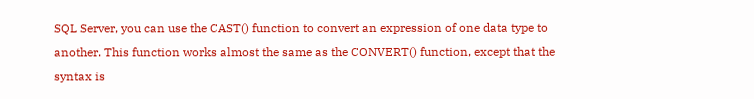SQL Server, you can use the CAST() function to convert an expression of one data type to another. This function works almost the same as the CONVERT() function, except that the syntax is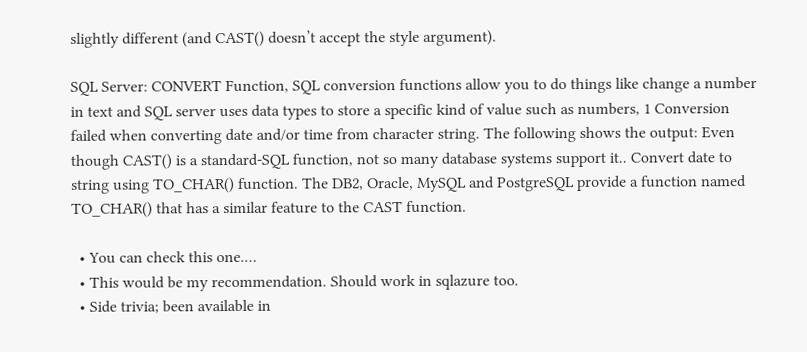slightly different (and CAST() doesn’t accept the style argument).

SQL Server: CONVERT Function, SQL conversion functions allow you to do things like change a number in text and SQL server uses data types to store a specific kind of value such as numbers, 1 Conversion failed when converting date and/or time from character string. The following shows the output: Even though CAST() is a standard-SQL function, not so many database systems support it.. Convert date to string using TO_CHAR() function. The DB2, Oracle, MySQL and PostgreSQL provide a function named TO_CHAR() that has a similar feature to the CAST function.

  • You can check this one.…
  • This would be my recommendation. Should work in sqlazure too.
  • Side trivia; been available in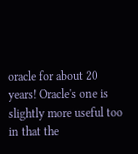oracle for about 20 years! Oracle's one is slightly more useful too in that the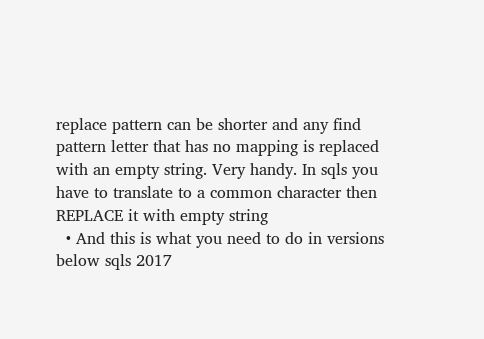replace pattern can be shorter and any find pattern letter that has no mapping is replaced with an empty string. Very handy. In sqls you have to translate to a common character then REPLACE it with empty string
  • And this is what you need to do in versions below sqls 2017